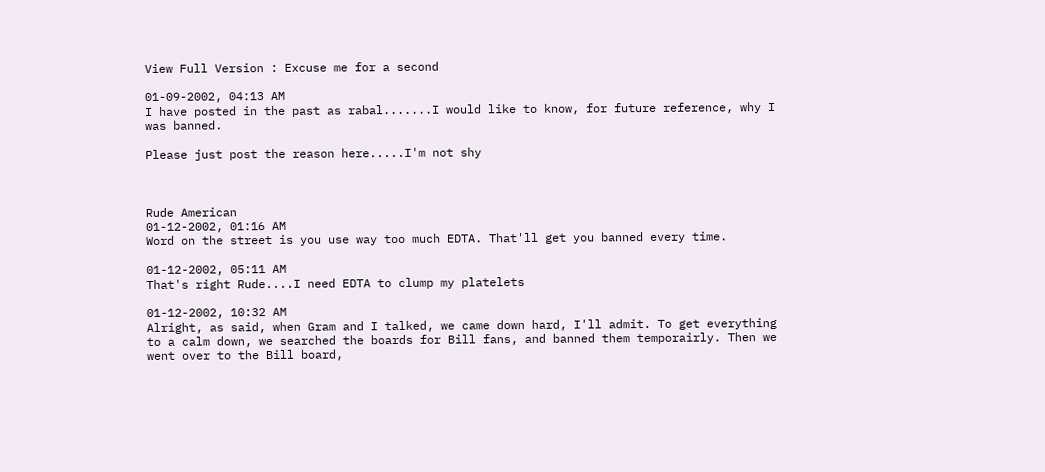View Full Version : Excuse me for a second

01-09-2002, 04:13 AM
I have posted in the past as rabal.......I would like to know, for future reference, why I was banned.

Please just post the reason here.....I'm not shy



Rude American
01-12-2002, 01:16 AM
Word on the street is you use way too much EDTA. That'll get you banned every time.

01-12-2002, 05:11 AM
That's right Rude....I need EDTA to clump my platelets

01-12-2002, 10:32 AM
Alright, as said, when Gram and I talked, we came down hard, I'll admit. To get everything to a calm down, we searched the boards for Bill fans, and banned them temporairly. Then we went over to the Bill board,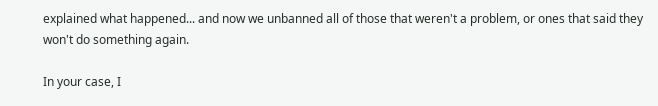explained what happened... and now we unbanned all of those that weren't a problem, or ones that said they won't do something again.

In your case, I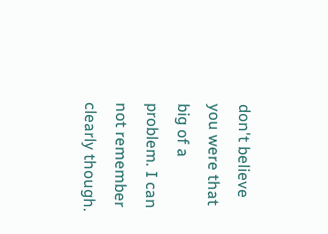don't believe you were that big of a problem. I can not remember clearly though.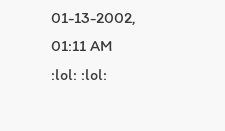01-13-2002, 01:11 AM
:lol: :lol: